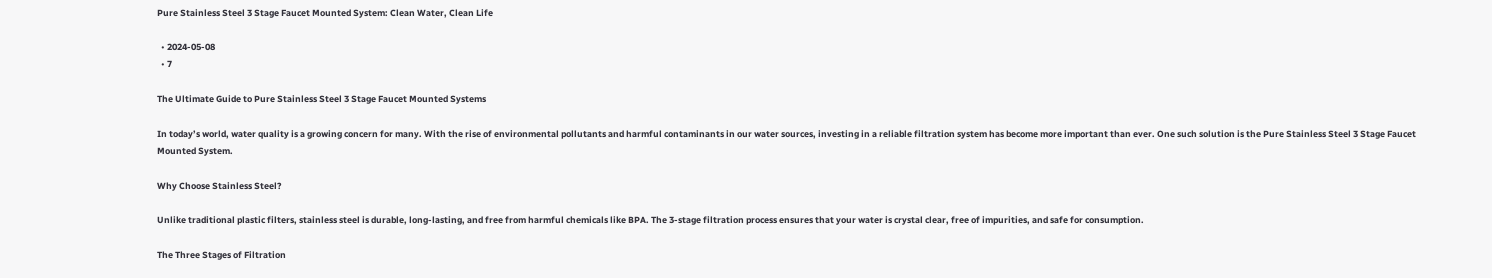Pure Stainless Steel 3 Stage Faucet Mounted System: Clean Water, Clean Life

  • 2024-05-08
  • 7

The Ultimate Guide to Pure Stainless Steel 3 Stage Faucet Mounted Systems

In today’s world, water quality is a growing concern for many. With the rise of environmental pollutants and harmful contaminants in our water sources, investing in a reliable filtration system has become more important than ever. One such solution is the Pure Stainless Steel 3 Stage Faucet Mounted System.

Why Choose Stainless Steel?

Unlike traditional plastic filters, stainless steel is durable, long-lasting, and free from harmful chemicals like BPA. The 3-stage filtration process ensures that your water is crystal clear, free of impurities, and safe for consumption.

The Three Stages of Filtration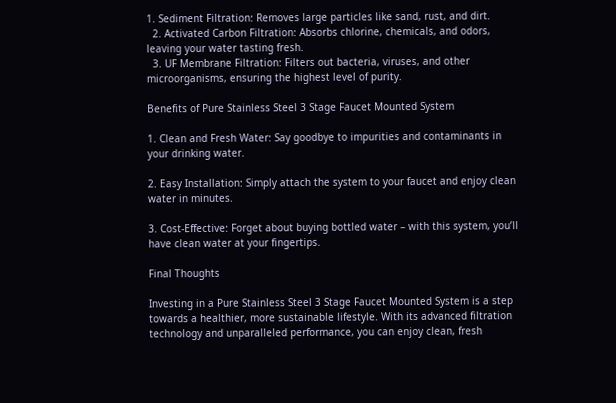1. Sediment Filtration: Removes large particles like sand, rust, and dirt.
  2. Activated Carbon Filtration: Absorbs chlorine, chemicals, and odors, leaving your water tasting fresh.
  3. UF Membrane Filtration: Filters out bacteria, viruses, and other microorganisms, ensuring the highest level of purity.

Benefits of Pure Stainless Steel 3 Stage Faucet Mounted System

1. Clean and Fresh Water: Say goodbye to impurities and contaminants in your drinking water.

2. Easy Installation: Simply attach the system to your faucet and enjoy clean water in minutes.

3. Cost-Effective: Forget about buying bottled water – with this system, you’ll have clean water at your fingertips.

Final Thoughts

Investing in a Pure Stainless Steel 3 Stage Faucet Mounted System is a step towards a healthier, more sustainable lifestyle. With its advanced filtration technology and unparalleled performance, you can enjoy clean, fresh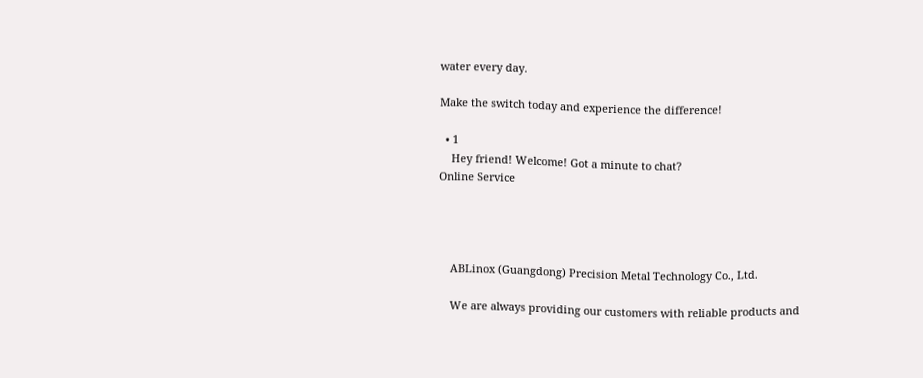water every day.

Make the switch today and experience the difference!

  • 1
    Hey friend! Welcome! Got a minute to chat?
Online Service




    ABLinox (Guangdong) Precision Metal Technology Co., Ltd.

    We are always providing our customers with reliable products and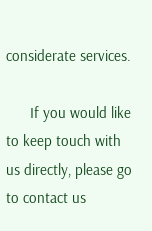considerate services.

      If you would like to keep touch with us directly, please go to contact us